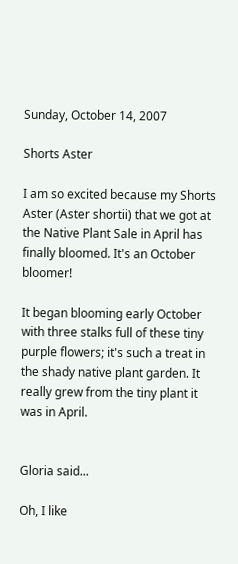Sunday, October 14, 2007

Shorts Aster

I am so excited because my Shorts Aster (Aster shortii) that we got at the Native Plant Sale in April has finally bloomed. It's an October bloomer!

It began blooming early October with three stalks full of these tiny purple flowers; it's such a treat in the shady native plant garden. It really grew from the tiny plant it was in April.


Gloria said...

Oh, I like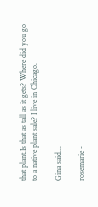that plant.Is that as tall as it gets? Where did you go to a native plant sale? I live in Chicago.

Gina said...

rosemarie -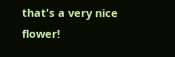that's a very nice flower!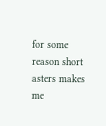for some reason short asters makes me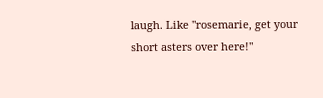laugh. Like "rosemarie, get your short asters over here!"